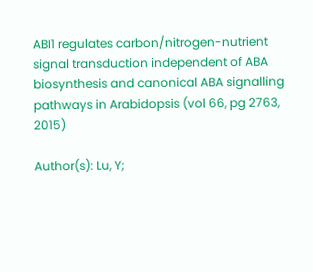ABI1 regulates carbon/nitrogen-nutrient signal transduction independent of ABA biosynthesis and canonical ABA signalling pathways in Arabidopsis (vol 66, pg 2763, 2015)

Author(s): Lu, Y;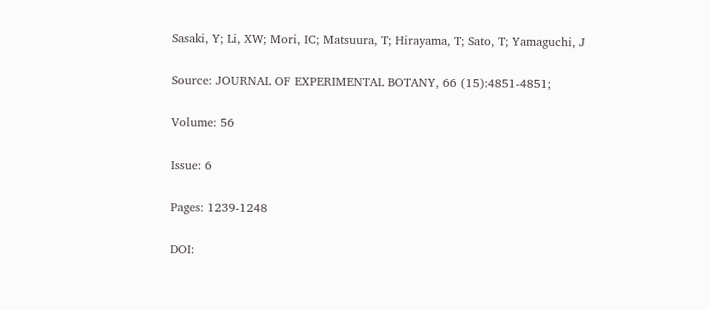Sasaki, Y; Li, XW; Mori, IC; Matsuura, T; Hirayama, T; Sato, T; Yamaguchi, J

Source: JOURNAL OF EXPERIMENTAL BOTANY, 66 (15):4851-4851;

Volume: 56

Issue: 6

Pages: 1239-1248

DOI: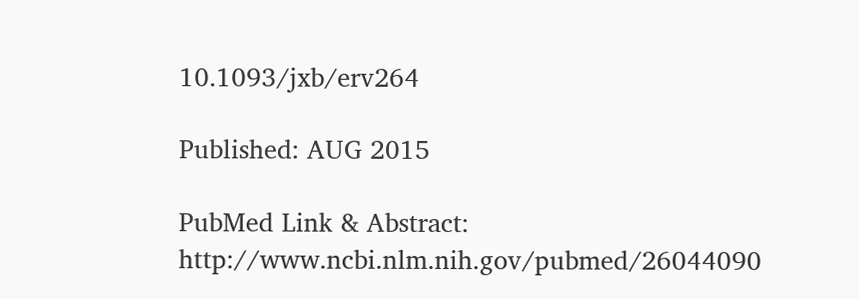10.1093/jxb/erv264

Published: AUG 2015

PubMed Link & Abstract: http://www.ncbi.nlm.nih.gov/pubmed/26044090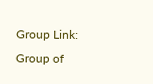Group Link: Group of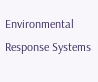Environmental Response Systems